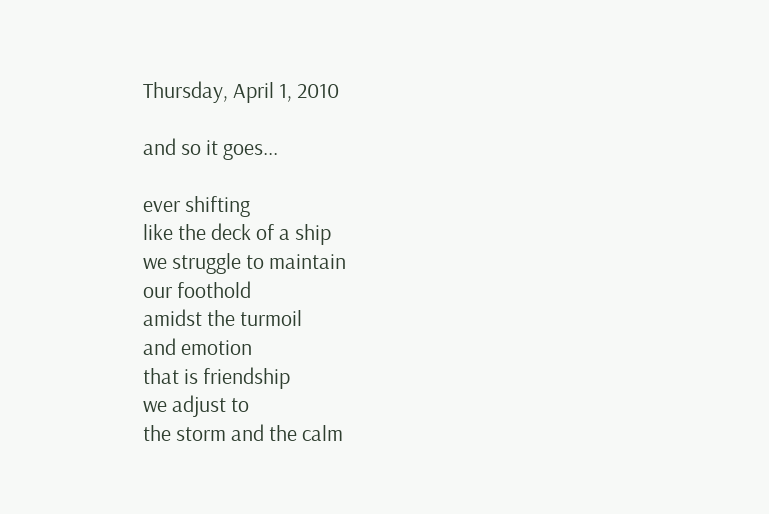Thursday, April 1, 2010

and so it goes...

ever shifting
like the deck of a ship
we struggle to maintain
our foothold
amidst the turmoil
and emotion
that is friendship
we adjust to
the storm and the calm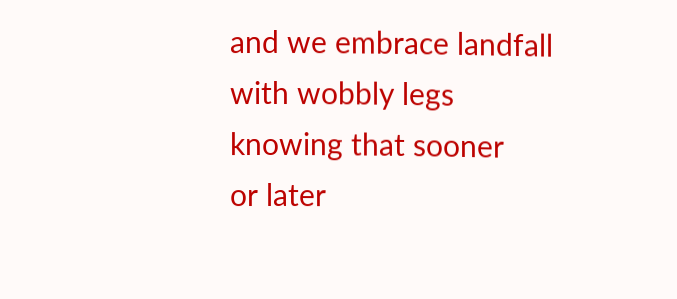and we embrace landfall
with wobbly legs
knowing that sooner
or later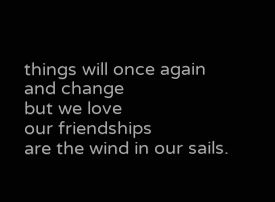things will once again
and change
but we love
our friendships
are the wind in our sails.